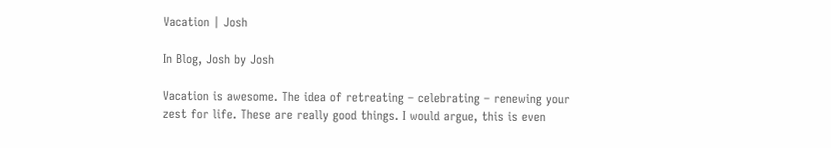Vacation | Josh

In Blog, Josh by Josh

Vacation is awesome. The idea of retreating – celebrating – renewing your zest for life. These are really good things. I would argue, this is even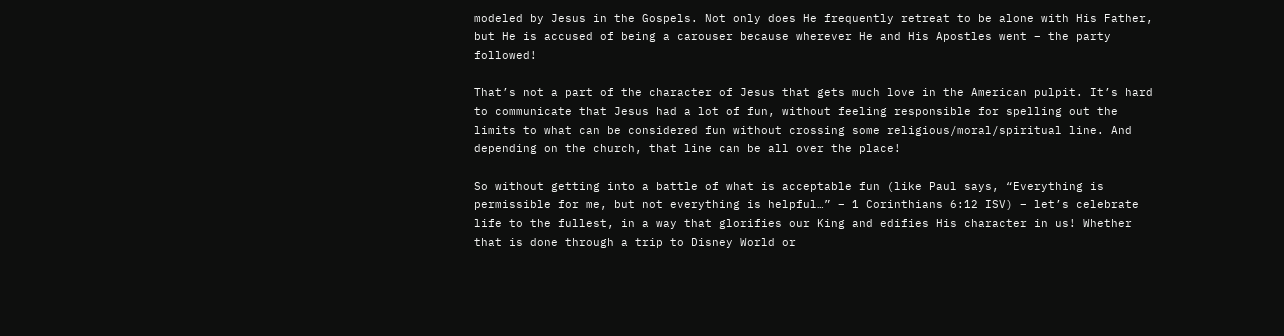modeled by Jesus in the Gospels. Not only does He frequently retreat to be alone with His Father, but He is accused of being a carouser because wherever He and His Apostles went – the party followed!

That’s not a part of the character of Jesus that gets much love in the American pulpit. It’s hard to communicate that Jesus had a lot of fun, without feeling responsible for spelling out the limits to what can be considered fun without crossing some religious/moral/spiritual line. And depending on the church, that line can be all over the place!

So without getting into a battle of what is acceptable fun (like Paul says, “Everything is permissible for me, but not everything is helpful…” – 1 Corinthians 6:12 ISV) – let’s celebrate life to the fullest, in a way that glorifies our King and edifies His character in us! Whether that is done through a trip to Disney World or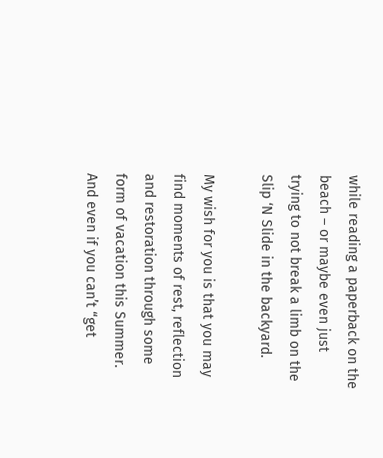while reading a paperback on the beach – or maybe even just trying to not break a limb on the Slip ‘N Slide in the backyard.

My wish for you is that you may find moments of rest, reflection and restoration through some form of vacation this Summer. And even if you can’t “get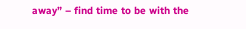away” – find time to be with the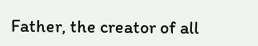Father, the creator of all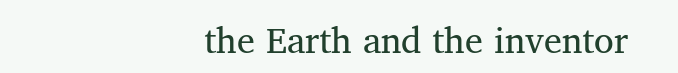the Earth and the inventor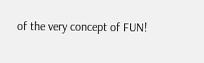of the very concept of FUN!